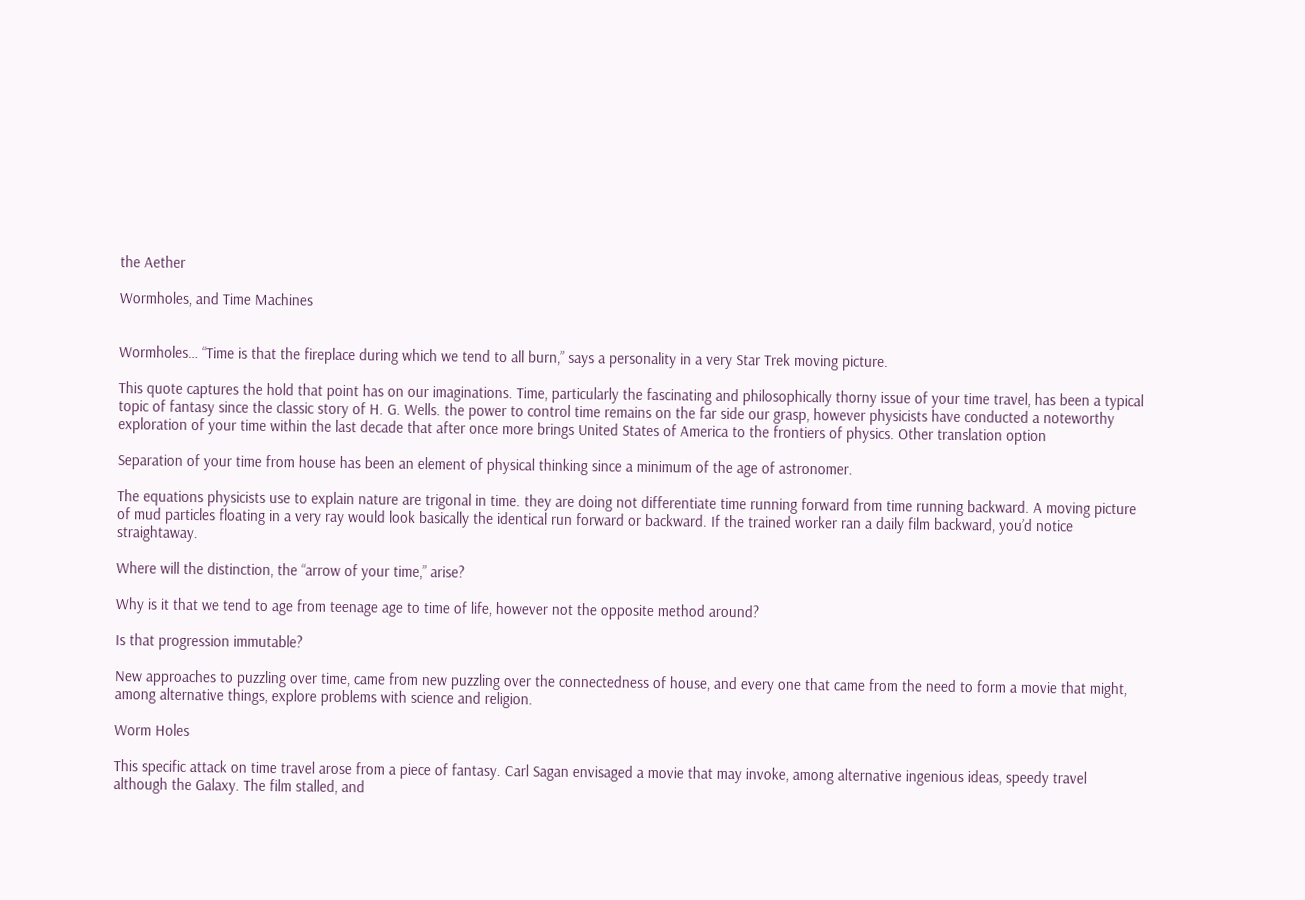the Aether

Wormholes, and Time Machines


Wormholes… “Time is that the fireplace during which we tend to all burn,” says a personality in a very Star Trek moving picture.

This quote captures the hold that point has on our imaginations. Time, particularly the fascinating and philosophically thorny issue of your time travel, has been a typical topic of fantasy since the classic story of H. G. Wells. the power to control time remains on the far side our grasp, however physicists have conducted a noteworthy exploration of your time within the last decade that after once more brings United States of America to the frontiers of physics. Other translation option

Separation of your time from house has been an element of physical thinking since a minimum of the age of astronomer.

The equations physicists use to explain nature are trigonal in time. they are doing not differentiate time running forward from time running backward. A moving picture of mud particles floating in a very ray would look basically the identical run forward or backward. If the trained worker ran a daily film backward, you’d notice straightaway.

Where will the distinction, the “arrow of your time,” arise?

Why is it that we tend to age from teenage age to time of life, however not the opposite method around?

Is that progression immutable?

New approaches to puzzling over time, came from new puzzling over the connectedness of house, and every one that came from the need to form a movie that might, among alternative things, explore problems with science and religion.

Worm Holes

This specific attack on time travel arose from a piece of fantasy. Carl Sagan envisaged a movie that may invoke, among alternative ingenious ideas, speedy travel although the Galaxy. The film stalled, and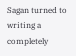Sagan turned to writing a completely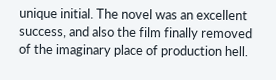unique initial. The novel was an excellent success, and also the film finally removed of the imaginary place of production hell.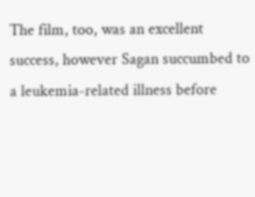The film, too, was an excellent success, however Sagan succumbed to a leukemia-related illness before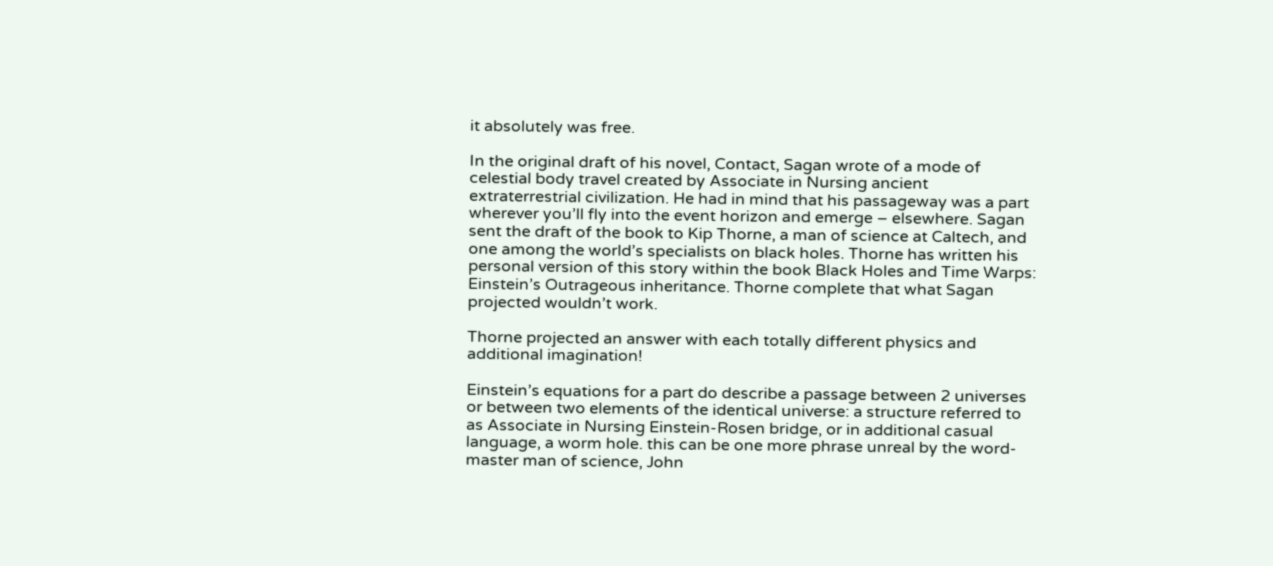it absolutely was free.

In the original draft of his novel, Contact, Sagan wrote of a mode of celestial body travel created by Associate in Nursing ancient extraterrestrial civilization. He had in mind that his passageway was a part wherever you’ll fly into the event horizon and emerge – elsewhere. Sagan sent the draft of the book to Kip Thorne, a man of science at Caltech, and one among the world’s specialists on black holes. Thorne has written his personal version of this story within the book Black Holes and Time Warps: Einstein’s Outrageous inheritance. Thorne complete that what Sagan projected wouldn’t work.

Thorne projected an answer with each totally different physics and additional imagination!

Einstein’s equations for a part do describe a passage between 2 universes or between two elements of the identical universe: a structure referred to as Associate in Nursing Einstein-Rosen bridge, or in additional casual language, a worm hole. this can be one more phrase unreal by the word-master man of science, John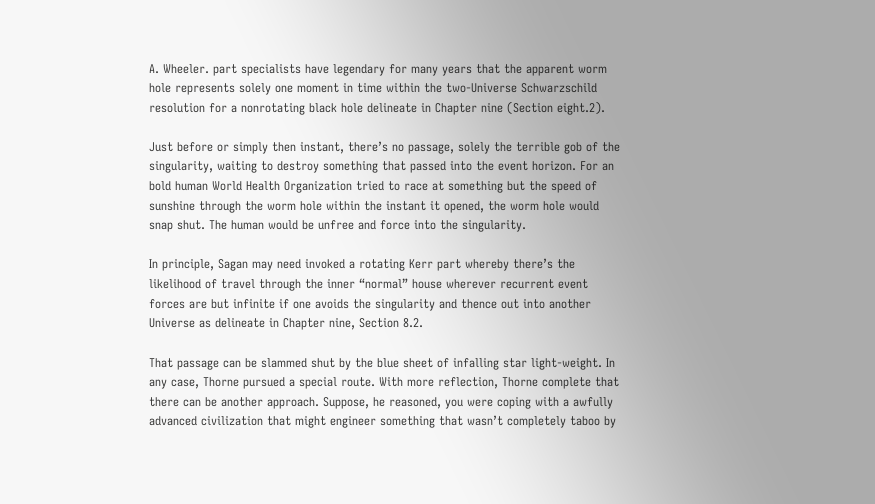A. Wheeler. part specialists have legendary for many years that the apparent worm hole represents solely one moment in time within the two-Universe Schwarzschild resolution for a nonrotating black hole delineate in Chapter nine (Section eight.2).

Just before or simply then instant, there’s no passage, solely the terrible gob of the singularity, waiting to destroy something that passed into the event horizon. For an bold human World Health Organization tried to race at something but the speed of sunshine through the worm hole within the instant it opened, the worm hole would snap shut. The human would be unfree and force into the singularity.

In principle, Sagan may need invoked a rotating Kerr part whereby there’s the likelihood of travel through the inner “normal” house wherever recurrent event forces are but infinite if one avoids the singularity and thence out into another Universe as delineate in Chapter nine, Section 8.2.

That passage can be slammed shut by the blue sheet of infalling star light-weight. In any case, Thorne pursued a special route. With more reflection, Thorne complete that there can be another approach. Suppose, he reasoned, you were coping with a awfully advanced civilization that might engineer something that wasn’t completely taboo by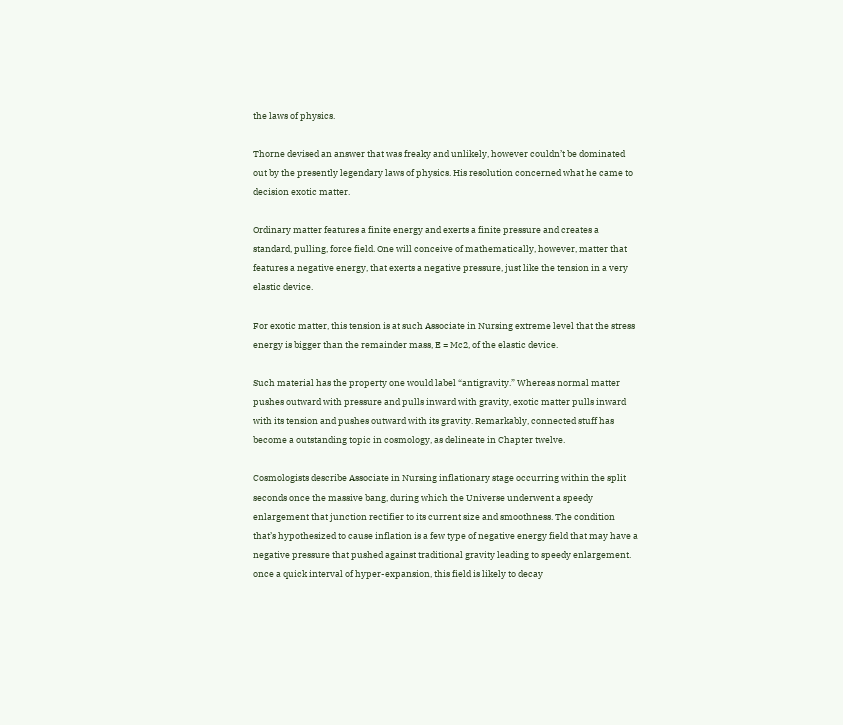the laws of physics.

Thorne devised an answer that was freaky and unlikely, however couldn’t be dominated out by the presently legendary laws of physics. His resolution concerned what he came to decision exotic matter.

Ordinary matter features a finite energy and exerts a finite pressure and creates a standard, pulling, force field. One will conceive of mathematically, however, matter that features a negative energy, that exerts a negative pressure, just like the tension in a very elastic device.

For exotic matter, this tension is at such Associate in Nursing extreme level that the stress energy is bigger than the remainder mass, E = Mc2, of the elastic device.

Such material has the property one would label “antigravity.” Whereas normal matter pushes outward with pressure and pulls inward with gravity, exotic matter pulls inward with its tension and pushes outward with its gravity. Remarkably, connected stuff has become a outstanding topic in cosmology, as delineate in Chapter twelve.

Cosmologists describe Associate in Nursing inflationary stage occurring within the split seconds once the massive bang, during which the Universe underwent a speedy enlargement that junction rectifier to its current size and smoothness. The condition that’s hypothesized to cause inflation is a few type of negative energy field that may have a negative pressure that pushed against traditional gravity leading to speedy enlargement. once a quick interval of hyper-expansion, this field is likely to decay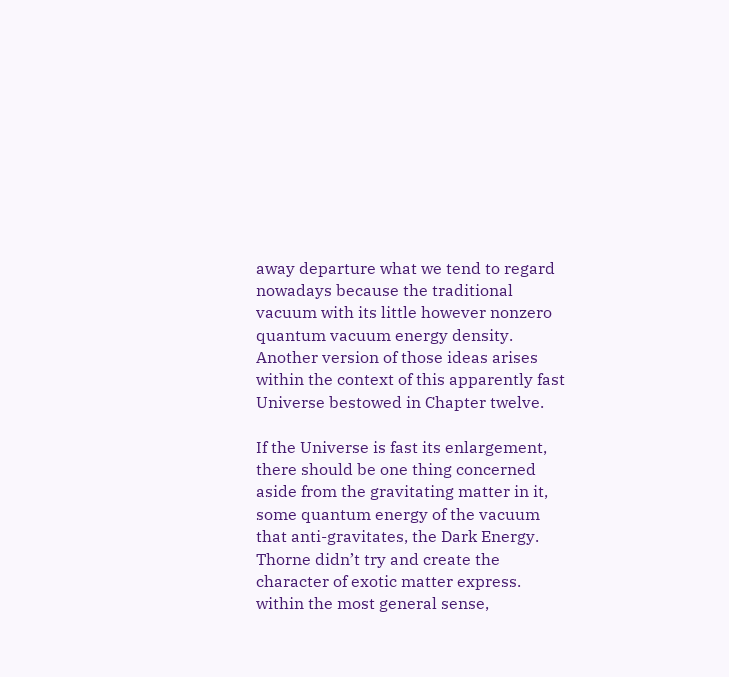away departure what we tend to regard nowadays because the traditional vacuum with its little however nonzero quantum vacuum energy density. Another version of those ideas arises within the context of this apparently fast Universe bestowed in Chapter twelve.

If the Universe is fast its enlargement, there should be one thing concerned aside from the gravitating matter in it, some quantum energy of the vacuum that anti-gravitates, the Dark Energy. Thorne didn’t try and create the character of exotic matter express. within the most general sense,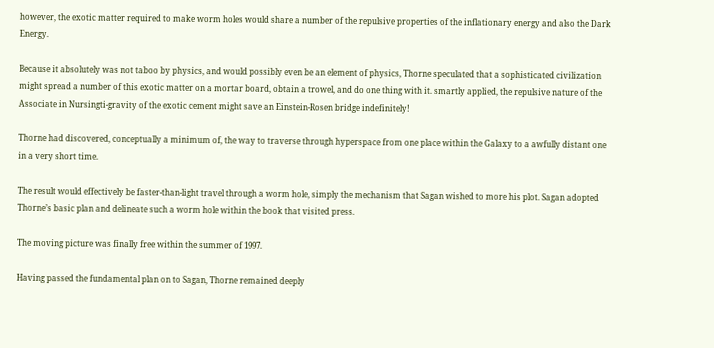however, the exotic matter required to make worm holes would share a number of the repulsive properties of the inflationary energy and also the Dark Energy.

Because it absolutely was not taboo by physics, and would possibly even be an element of physics, Thorne speculated that a sophisticated civilization might spread a number of this exotic matter on a mortar board, obtain a trowel, and do one thing with it. smartly applied, the repulsive nature of the Associate in Nursingti-gravity of the exotic cement might save an Einstein-Rosen bridge indefinitely!

Thorne had discovered, conceptually a minimum of, the way to traverse through hyperspace from one place within the Galaxy to a awfully distant one in a very short time.

The result would effectively be faster-than-light travel through a worm hole, simply the mechanism that Sagan wished to more his plot. Sagan adopted Thorne’s basic plan and delineate such a worm hole within the book that visited press.

The moving picture was finally free within the summer of 1997.

Having passed the fundamental plan on to Sagan, Thorne remained deeply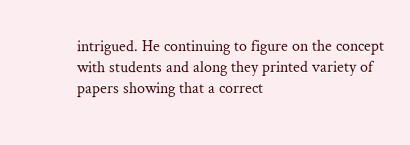intrigued. He continuing to figure on the concept with students and along they printed variety of papers showing that a correct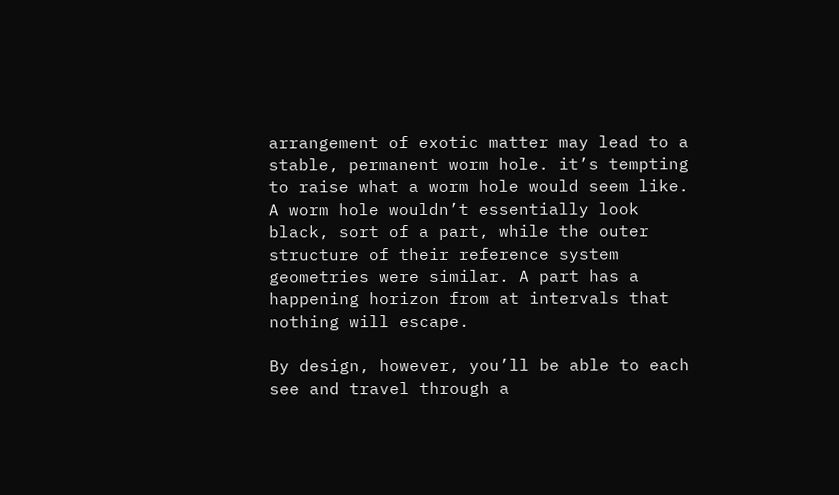arrangement of exotic matter may lead to a stable, permanent worm hole. it’s tempting to raise what a worm hole would seem like. A worm hole wouldn’t essentially look black, sort of a part, while the outer structure of their reference system geometries were similar. A part has a happening horizon from at intervals that nothing will escape.

By design, however, you’ll be able to each see and travel through a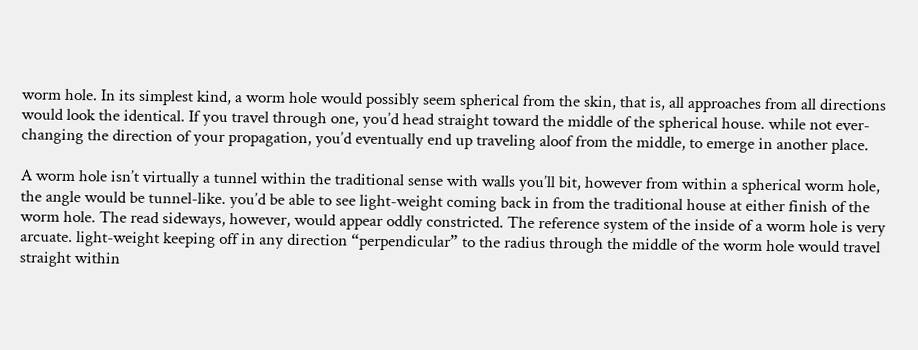worm hole. In its simplest kind, a worm hole would possibly seem spherical from the skin, that is, all approaches from all directions would look the identical. If you travel through one, you’d head straight toward the middle of the spherical house. while not ever-changing the direction of your propagation, you’d eventually end up traveling aloof from the middle, to emerge in another place.

A worm hole isn’t virtually a tunnel within the traditional sense with walls you’ll bit, however from within a spherical worm hole, the angle would be tunnel-like. you’d be able to see light-weight coming back in from the traditional house at either finish of the worm hole. The read sideways, however, would appear oddly constricted. The reference system of the inside of a worm hole is very arcuate. light-weight keeping off in any direction “perpendicular” to the radius through the middle of the worm hole would travel straight within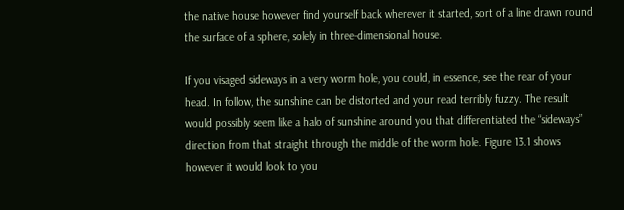the native house however find yourself back wherever it started, sort of a line drawn round the surface of a sphere, solely in three-dimensional house.

If you visaged sideways in a very worm hole, you could, in essence, see the rear of your head. In follow, the sunshine can be distorted and your read terribly fuzzy. The result would possibly seem like a halo of sunshine around you that differentiated the “sideways” direction from that straight through the middle of the worm hole. Figure 13.1 shows however it would look to you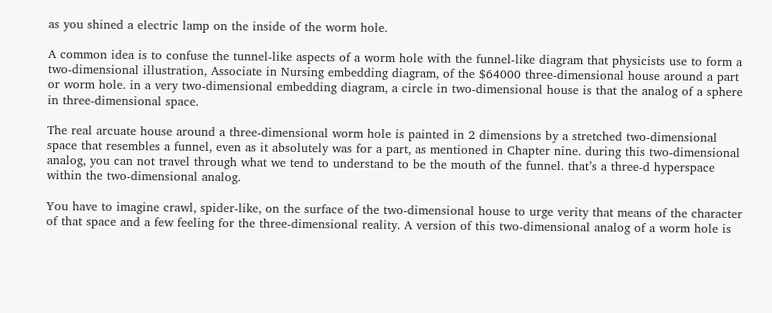as you shined a electric lamp on the inside of the worm hole.

A common idea is to confuse the tunnel-like aspects of a worm hole with the funnel-like diagram that physicists use to form a two-dimensional illustration, Associate in Nursing embedding diagram, of the $64000 three-dimensional house around a part or worm hole. in a very two-dimensional embedding diagram, a circle in two-dimensional house is that the analog of a sphere in three-dimensional space.

The real arcuate house around a three-dimensional worm hole is painted in 2 dimensions by a stretched two-dimensional space that resembles a funnel, even as it absolutely was for a part, as mentioned in Chapter nine. during this two-dimensional analog, you can not travel through what we tend to understand to be the mouth of the funnel. that’s a three-d hyperspace within the two-dimensional analog.

You have to imagine crawl, spider-like, on the surface of the two-dimensional house to urge verity that means of the character of that space and a few feeling for the three-dimensional reality. A version of this two-dimensional analog of a worm hole is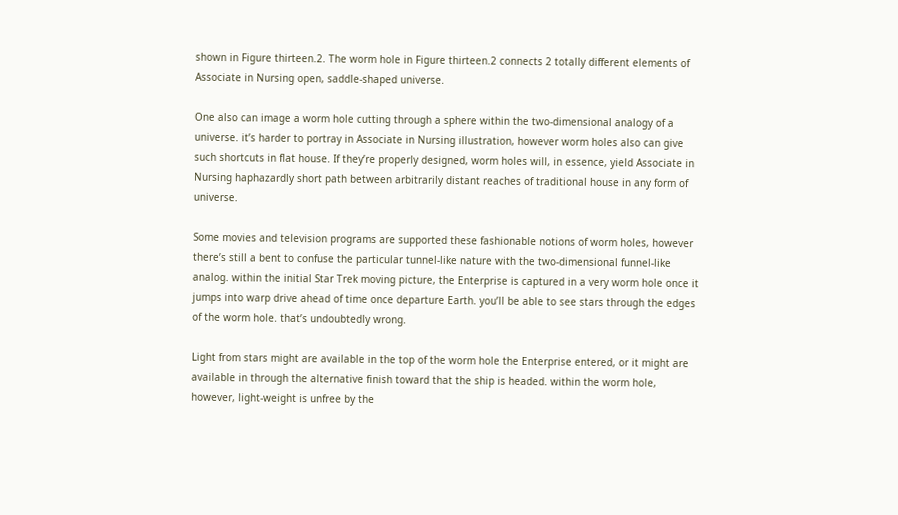shown in Figure thirteen.2. The worm hole in Figure thirteen.2 connects 2 totally different elements of Associate in Nursing open, saddle-shaped universe.

One also can image a worm hole cutting through a sphere within the two-dimensional analogy of a universe. it’s harder to portray in Associate in Nursing illustration, however worm holes also can give such shortcuts in flat house. If they’re properly designed, worm holes will, in essence, yield Associate in Nursing haphazardly short path between arbitrarily distant reaches of traditional house in any form of universe.

Some movies and television programs are supported these fashionable notions of worm holes, however there’s still a bent to confuse the particular tunnel-like nature with the two-dimensional funnel-like analog. within the initial Star Trek moving picture, the Enterprise is captured in a very worm hole once it jumps into warp drive ahead of time once departure Earth. you’ll be able to see stars through the edges of the worm hole. that’s undoubtedly wrong.

Light from stars might are available in the top of the worm hole the Enterprise entered, or it might are available in through the alternative finish toward that the ship is headed. within the worm hole, however, light-weight is unfree by the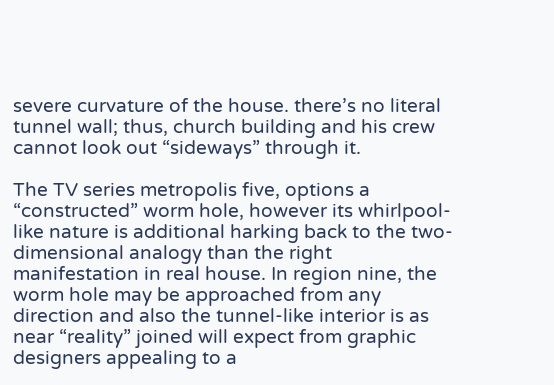severe curvature of the house. there’s no literal tunnel wall; thus, church building and his crew cannot look out “sideways” through it.

The TV series metropolis five, options a “constructed” worm hole, however its whirlpool-like nature is additional harking back to the two-dimensional analogy than the right manifestation in real house. In region nine, the worm hole may be approached from any direction and also the tunnel-like interior is as near “reality” joined will expect from graphic designers appealing to a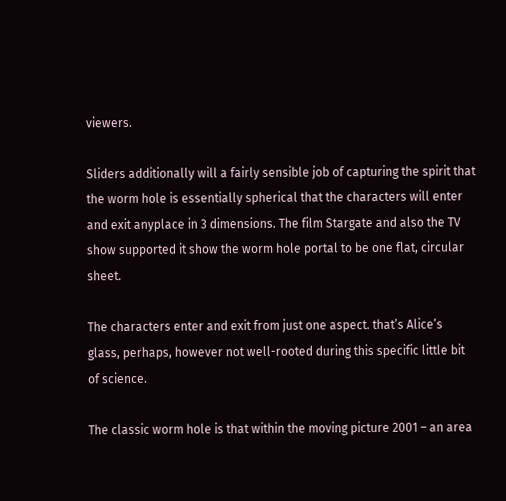viewers.

Sliders additionally will a fairly sensible job of capturing the spirit that the worm hole is essentially spherical that the characters will enter and exit anyplace in 3 dimensions. The film Stargate and also the TV show supported it show the worm hole portal to be one flat, circular sheet.

The characters enter and exit from just one aspect. that’s Alice’s glass, perhaps, however not well-rooted during this specific little bit of science.

The classic worm hole is that within the moving picture 2001 – an area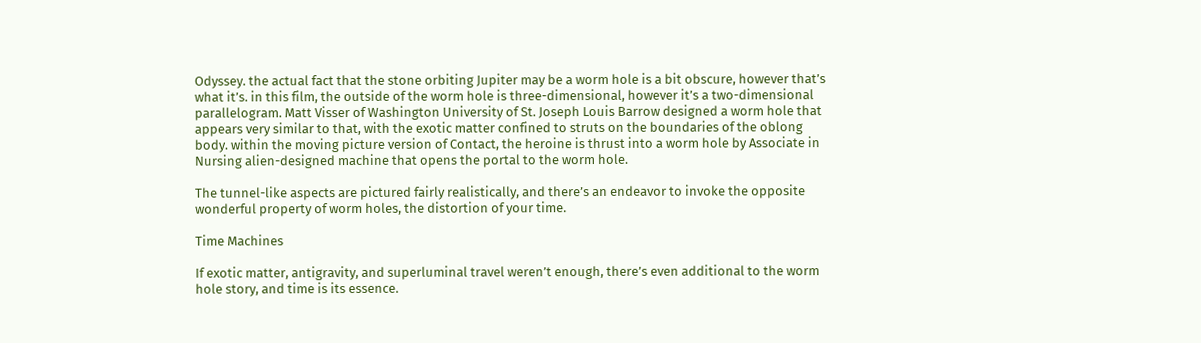Odyssey. the actual fact that the stone orbiting Jupiter may be a worm hole is a bit obscure, however that’s what it’s. in this film, the outside of the worm hole is three-dimensional, however it’s a two-dimensional parallelogram. Matt Visser of Washington University of St. Joseph Louis Barrow designed a worm hole that appears very similar to that, with the exotic matter confined to struts on the boundaries of the oblong body. within the moving picture version of Contact, the heroine is thrust into a worm hole by Associate in Nursing alien-designed machine that opens the portal to the worm hole.

The tunnel-like aspects are pictured fairly realistically, and there’s an endeavor to invoke the opposite wonderful property of worm holes, the distortion of your time.

Time Machines

If exotic matter, antigravity, and superluminal travel weren’t enough, there’s even additional to the worm hole story, and time is its essence.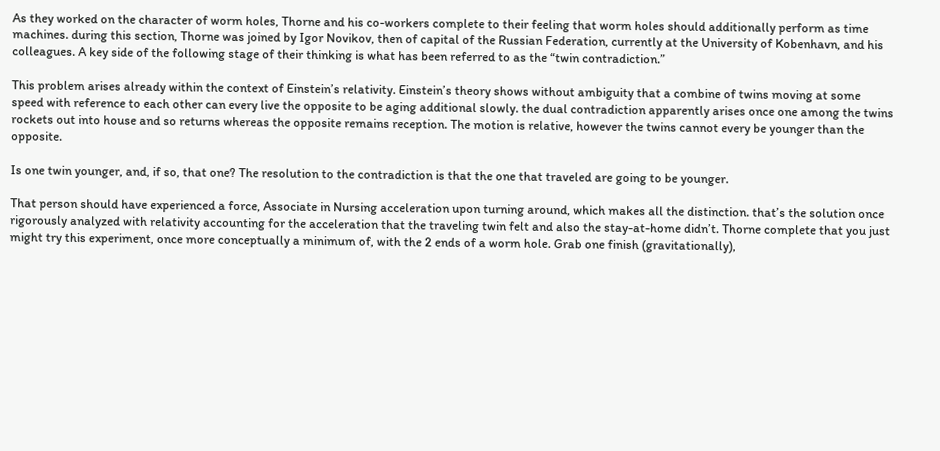As they worked on the character of worm holes, Thorne and his co-workers complete to their feeling that worm holes should additionally perform as time machines. during this section, Thorne was joined by Igor Novikov, then of capital of the Russian Federation, currently at the University of Kobenhavn, and his colleagues. A key side of the following stage of their thinking is what has been referred to as the “twin contradiction.”

This problem arises already within the context of Einstein’s relativity. Einstein’s theory shows without ambiguity that a combine of twins moving at some speed with reference to each other can every live the opposite to be aging additional slowly. the dual contradiction apparently arises once one among the twins rockets out into house and so returns whereas the opposite remains reception. The motion is relative, however the twins cannot every be younger than the opposite.

Is one twin younger, and, if so, that one? The resolution to the contradiction is that the one that traveled are going to be younger.

That person should have experienced a force, Associate in Nursing acceleration upon turning around, which makes all the distinction. that’s the solution once rigorously analyzed with relativity accounting for the acceleration that the traveling twin felt and also the stay-at-home didn’t. Thorne complete that you just might try this experiment, once more conceptually a minimum of, with the 2 ends of a worm hole. Grab one finish (gravitationally),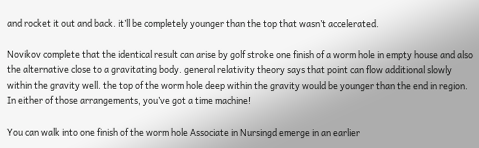and rocket it out and back. it’ll be completely younger than the top that wasn’t accelerated.

Novikov complete that the identical result can arise by golf stroke one finish of a worm hole in empty house and also the alternative close to a gravitating body. general relativity theory says that point can flow additional slowly within the gravity well. the top of the worm hole deep within the gravity would be younger than the end in region. In either of those arrangements, you’ve got a time machine!

You can walk into one finish of the worm hole Associate in Nursingd emerge in an earlier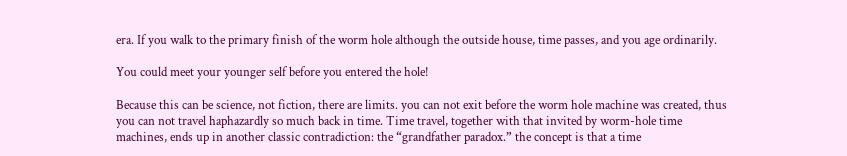era. If you walk to the primary finish of the worm hole although the outside house, time passes, and you age ordinarily.

You could meet your younger self before you entered the hole!

Because this can be science, not fiction, there are limits. you can not exit before the worm hole machine was created, thus you can not travel haphazardly so much back in time. Time travel, together with that invited by worm-hole time machines, ends up in another classic contradiction: the “grandfather paradox.” the concept is that a time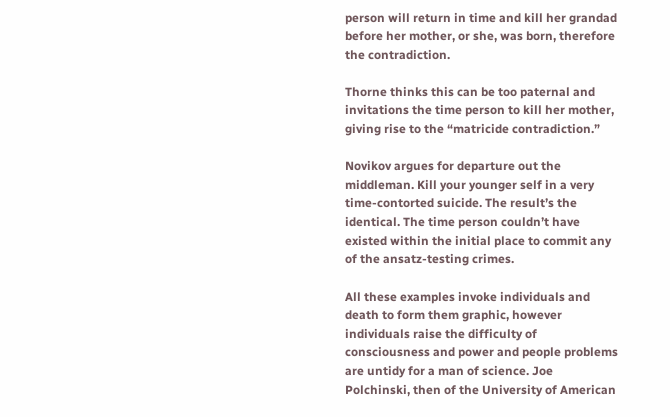person will return in time and kill her grandad before her mother, or she, was born, therefore the contradiction.

Thorne thinks this can be too paternal and invitations the time person to kill her mother, giving rise to the “matricide contradiction.”

Novikov argues for departure out the middleman. Kill your younger self in a very time-contorted suicide. The result’s the identical. The time person couldn’t have existed within the initial place to commit any of the ansatz-testing crimes.

All these examples invoke individuals and death to form them graphic, however individuals raise the difficulty of consciousness and power and people problems are untidy for a man of science. Joe Polchinski, then of the University of American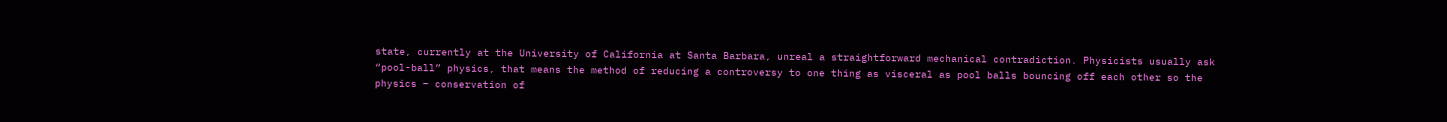state, currently at the University of California at Santa Barbara, unreal a straightforward mechanical contradiction. Physicists usually ask “pool-ball” physics, that means the method of reducing a controversy to one thing as visceral as pool balls bouncing off each other so the physics – conservation of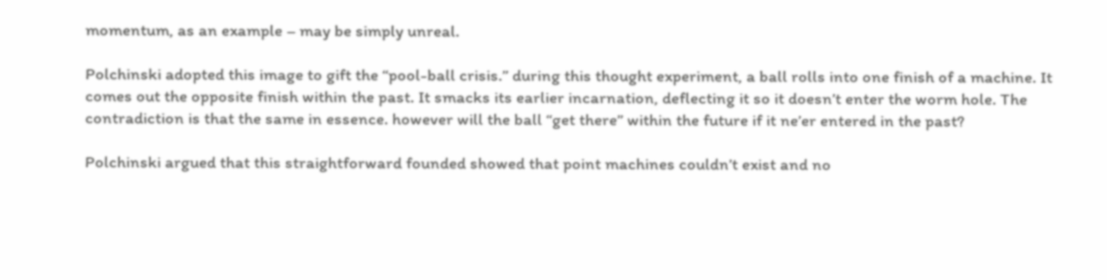momentum, as an example – may be simply unreal.

Polchinski adopted this image to gift the “pool-ball crisis.” during this thought experiment, a ball rolls into one finish of a machine. It comes out the opposite finish within the past. It smacks its earlier incarnation, deflecting it so it doesn’t enter the worm hole. The contradiction is that the same in essence. however will the ball “get there” within the future if it ne’er entered in the past?

Polchinski argued that this straightforward founded showed that point machines couldn’t exist and no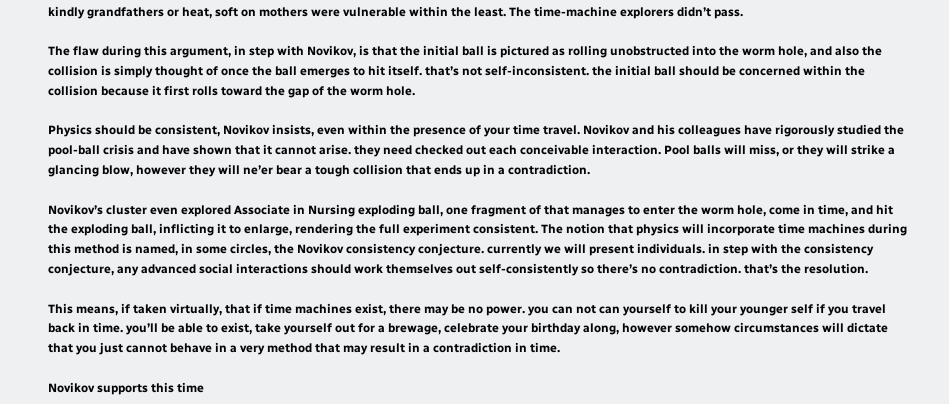kindly grandfathers or heat, soft on mothers were vulnerable within the least. The time-machine explorers didn’t pass.

The flaw during this argument, in step with Novikov, is that the initial ball is pictured as rolling unobstructed into the worm hole, and also the collision is simply thought of once the ball emerges to hit itself. that’s not self-inconsistent. the initial ball should be concerned within the collision because it first rolls toward the gap of the worm hole.

Physics should be consistent, Novikov insists, even within the presence of your time travel. Novikov and his colleagues have rigorously studied the pool-ball crisis and have shown that it cannot arise. they need checked out each conceivable interaction. Pool balls will miss, or they will strike a glancing blow, however they will ne’er bear a tough collision that ends up in a contradiction.

Novikov’s cluster even explored Associate in Nursing exploding ball, one fragment of that manages to enter the worm hole, come in time, and hit the exploding ball, inflicting it to enlarge, rendering the full experiment consistent. The notion that physics will incorporate time machines during this method is named, in some circles, the Novikov consistency conjecture. currently we will present individuals. in step with the consistency conjecture, any advanced social interactions should work themselves out self-consistently so there’s no contradiction. that’s the resolution.

This means, if taken virtually, that if time machines exist, there may be no power. you can not can yourself to kill your younger self if you travel back in time. you’ll be able to exist, take yourself out for a brewage, celebrate your birthday along, however somehow circumstances will dictate that you just cannot behave in a very method that may result in a contradiction in time.

Novikov supports this time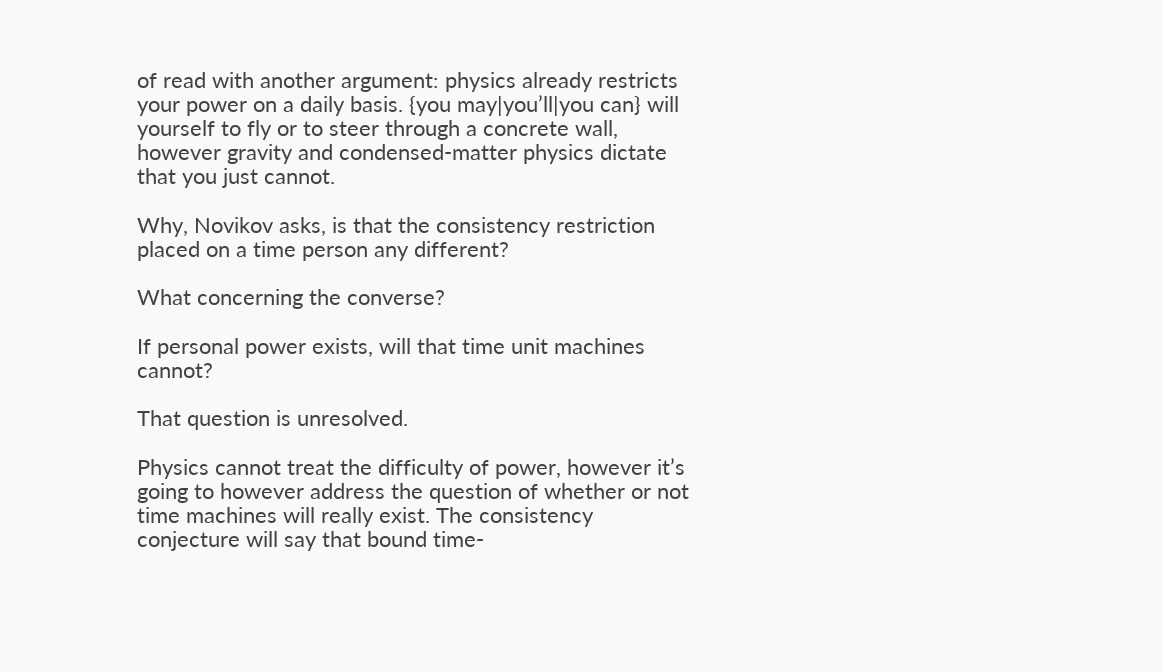of read with another argument: physics already restricts your power on a daily basis. {you may|you’ll|you can} will yourself to fly or to steer through a concrete wall, however gravity and condensed-matter physics dictate that you just cannot.

Why, Novikov asks, is that the consistency restriction placed on a time person any different?

What concerning the converse?

If personal power exists, will that time unit machines cannot?

That question is unresolved.

Physics cannot treat the difficulty of power, however it’s going to however address the question of whether or not time machines will really exist. The consistency conjecture will say that bound time-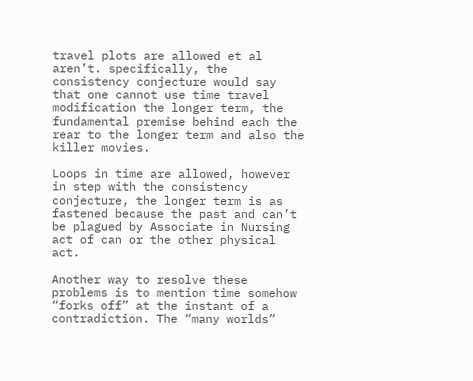travel plots are allowed et al aren’t. specifically, the consistency conjecture would say that one cannot use time travel modification the longer term, the fundamental premise behind each the rear to the longer term and also the killer movies.

Loops in time are allowed, however in step with the consistency conjecture, the longer term is as fastened because the past and can’t be plagued by Associate in Nursing act of can or the other physical act.

Another way to resolve these problems is to mention time somehow “forks off” at the instant of a contradiction. The “many worlds”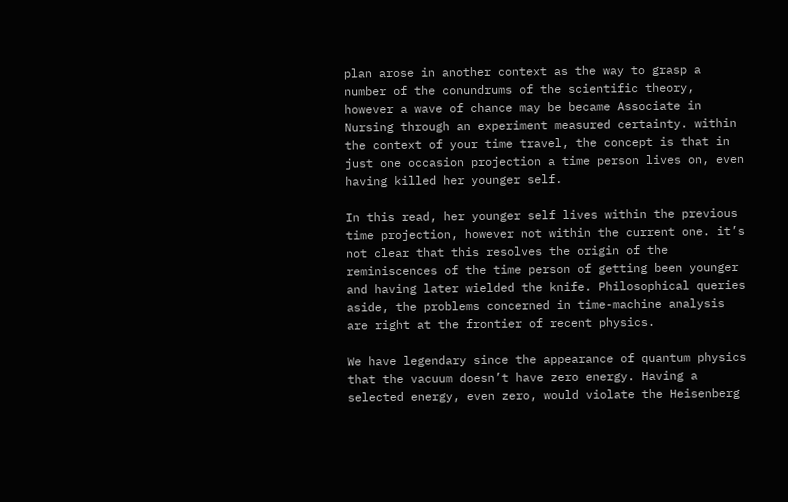plan arose in another context as the way to grasp a number of the conundrums of the scientific theory, however a wave of chance may be became Associate in Nursing through an experiment measured certainty. within the context of your time travel, the concept is that in just one occasion projection a time person lives on, even having killed her younger self.

In this read, her younger self lives within the previous time projection, however not within the current one. it’s not clear that this resolves the origin of the reminiscences of the time person of getting been younger and having later wielded the knife. Philosophical queries aside, the problems concerned in time-machine analysis are right at the frontier of recent physics.

We have legendary since the appearance of quantum physics that the vacuum doesn’t have zero energy. Having a selected energy, even zero, would violate the Heisenberg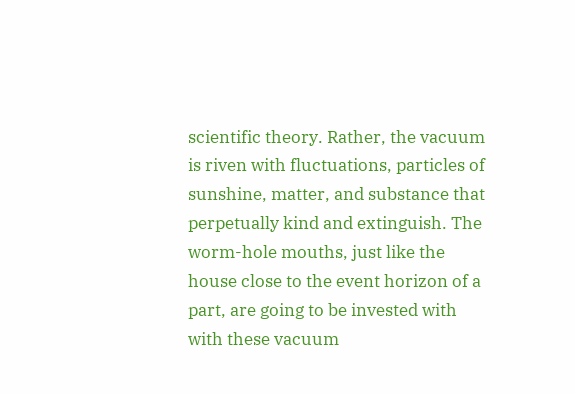scientific theory. Rather, the vacuum is riven with fluctuations, particles of sunshine, matter, and substance that perpetually kind and extinguish. The worm-hole mouths, just like the house close to the event horizon of a part, are going to be invested with with these vacuum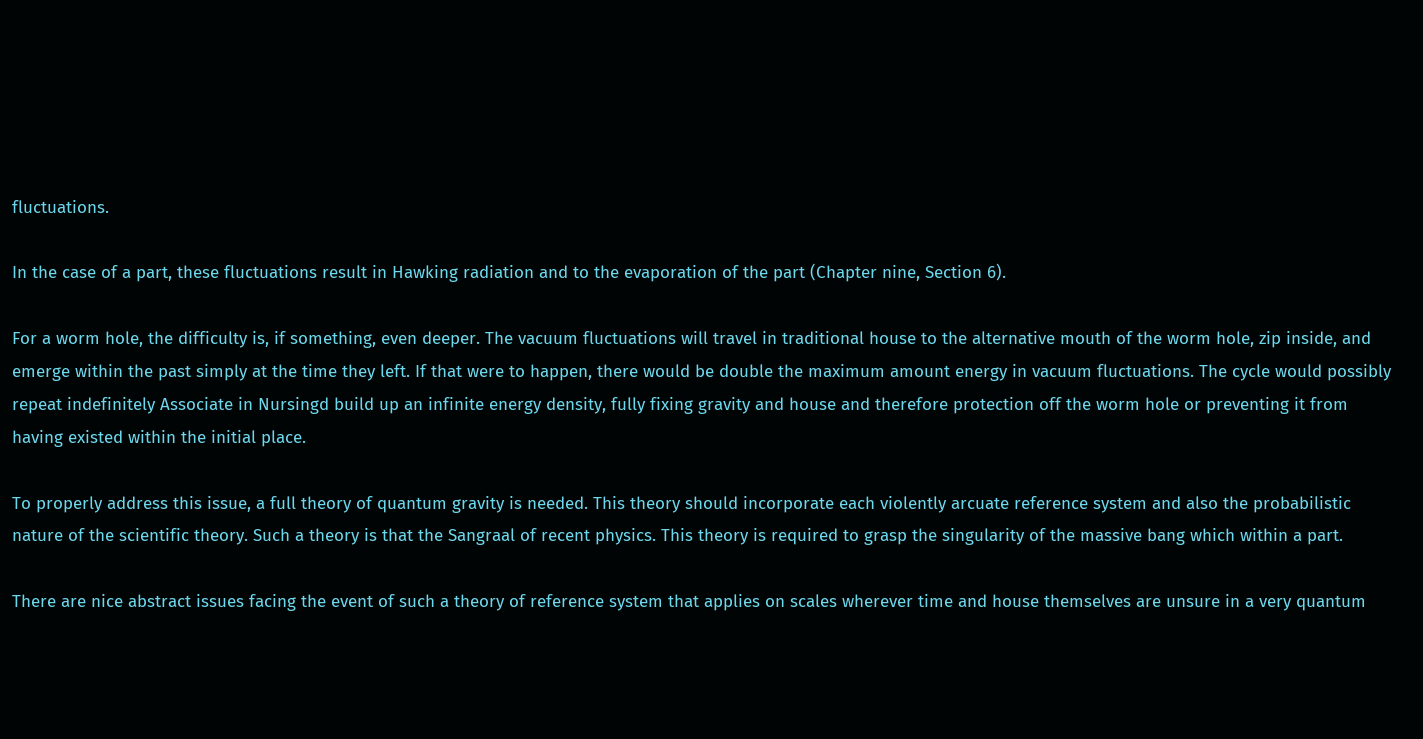fluctuations.

In the case of a part, these fluctuations result in Hawking radiation and to the evaporation of the part (Chapter nine, Section 6).

For a worm hole, the difficulty is, if something, even deeper. The vacuum fluctuations will travel in traditional house to the alternative mouth of the worm hole, zip inside, and emerge within the past simply at the time they left. If that were to happen, there would be double the maximum amount energy in vacuum fluctuations. The cycle would possibly repeat indefinitely Associate in Nursingd build up an infinite energy density, fully fixing gravity and house and therefore protection off the worm hole or preventing it from having existed within the initial place.

To properly address this issue, a full theory of quantum gravity is needed. This theory should incorporate each violently arcuate reference system and also the probabilistic nature of the scientific theory. Such a theory is that the Sangraal of recent physics. This theory is required to grasp the singularity of the massive bang which within a part.

There are nice abstract issues facing the event of such a theory of reference system that applies on scales wherever time and house themselves are unsure in a very quantum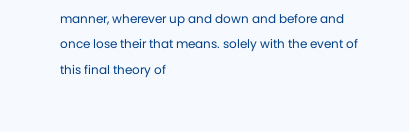manner, wherever up and down and before and once lose their that means. solely with the event of this final theory of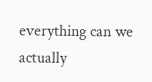everything can we actually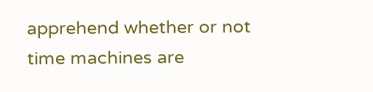apprehend whether or not time machines are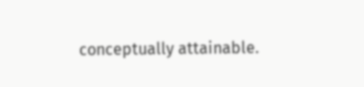conceptually attainable.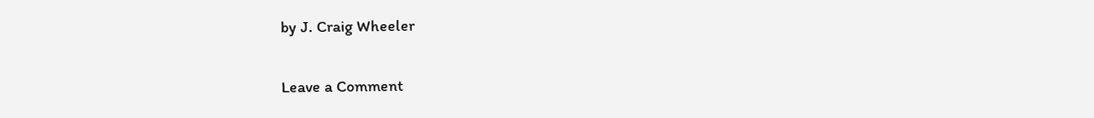by J. Craig Wheeler

Leave a Comment